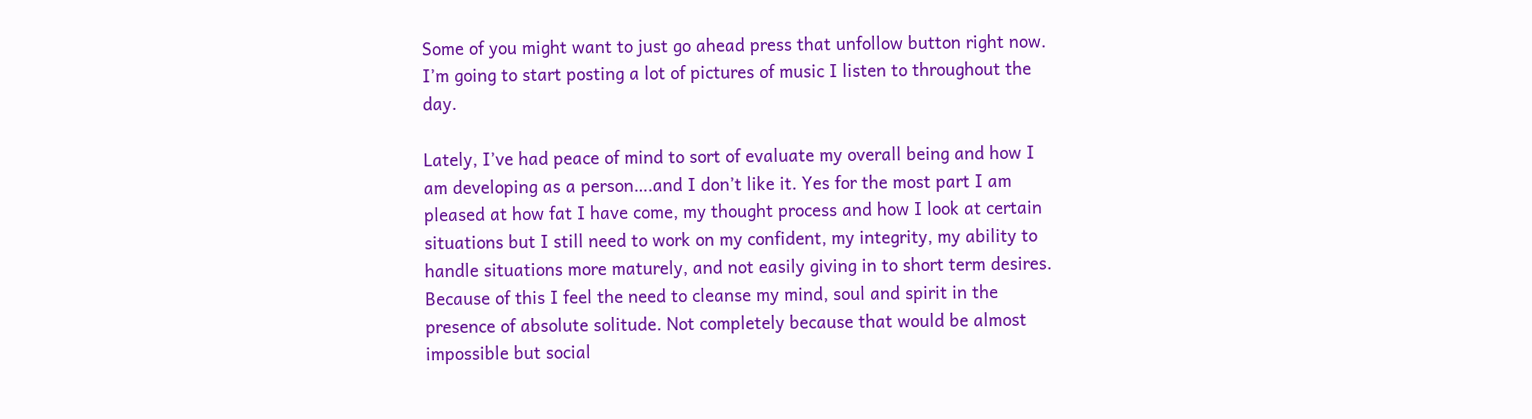Some of you might want to just go ahead press that unfollow button right now. I’m going to start posting a lot of pictures of music I listen to throughout the day.

Lately, I’ve had peace of mind to sort of evaluate my overall being and how I am developing as a person….and I don’t like it. Yes for the most part I am pleased at how fat I have come, my thought process and how I look at certain situations but I still need to work on my confident, my integrity, my ability to handle situations more maturely, and not easily giving in to short term desires. Because of this I feel the need to cleanse my mind, soul and spirit in the presence of absolute solitude. Not completely because that would be almost impossible but social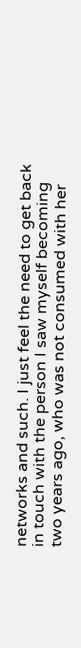networks and such. I just feel the need to get back in touch with the person I saw myself becoming two years ago, who was not consumed with her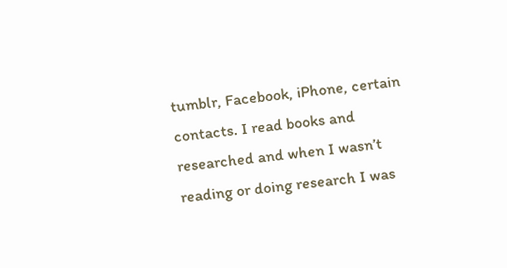tumblr, Facebook, iPhone, certain contacts. I read books and researched and when I wasn’t reading or doing research I was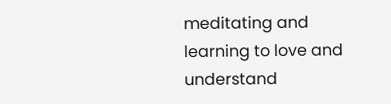meditating and learning to love and understand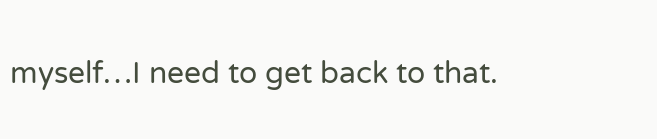myself…I need to get back to that.